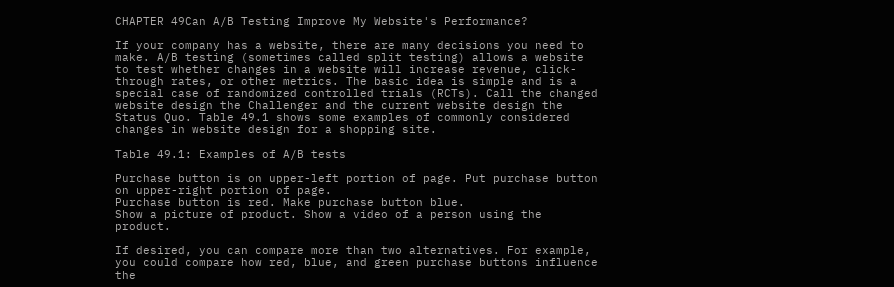CHAPTER 49Can A/B Testing Improve My Website's Performance?

If your company has a website, there are many decisions you need to make. A/B testing (sometimes called split testing) allows a website to test whether changes in a website will increase revenue, click-through rates, or other metrics. The basic idea is simple and is a special case of randomized controlled trials (RCTs). Call the changed website design the Challenger and the current website design the Status Quo. Table 49.1 shows some examples of commonly considered changes in website design for a shopping site.

Table 49.1: Examples of A/B tests

Purchase button is on upper-left portion of page. Put purchase button on upper-right portion of page.
Purchase button is red. Make purchase button blue.
Show a picture of product. Show a video of a person using the product.

If desired, you can compare more than two alternatives. For example, you could compare how red, blue, and green purchase buttons influence the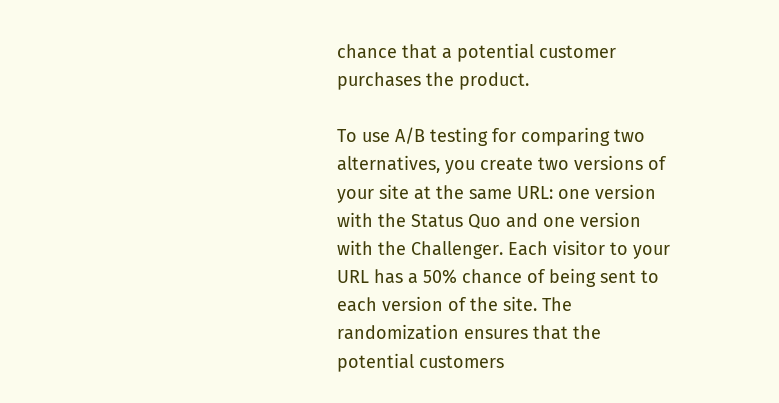chance that a potential customer purchases the product.

To use A/B testing for comparing two alternatives, you create two versions of your site at the same URL: one version with the Status Quo and one version with the Challenger. Each visitor to your URL has a 50% chance of being sent to each version of the site. The randomization ensures that the potential customers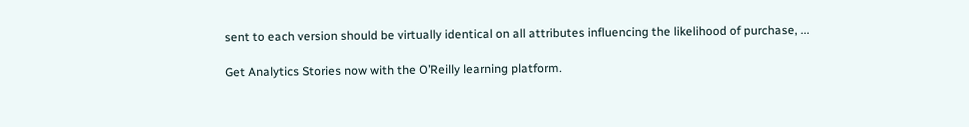sent to each version should be virtually identical on all attributes influencing the likelihood of purchase, ...

Get Analytics Stories now with the O’Reilly learning platform.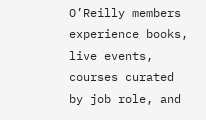O’Reilly members experience books, live events, courses curated by job role, and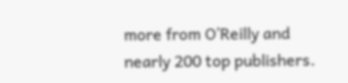more from O’Reilly and nearly 200 top publishers.